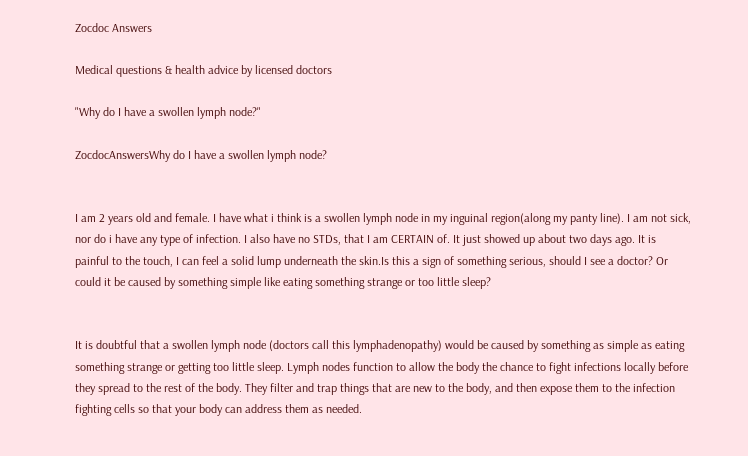Zocdoc Answers

Medical questions & health advice by licensed doctors

"Why do I have a swollen lymph node?"

ZocdocAnswersWhy do I have a swollen lymph node?


I am 2 years old and female. I have what i think is a swollen lymph node in my inguinal region(along my panty line). I am not sick, nor do i have any type of infection. I also have no STDs, that I am CERTAIN of. It just showed up about two days ago. It is painful to the touch, I can feel a solid lump underneath the skin.Is this a sign of something serious, should I see a doctor? Or could it be caused by something simple like eating something strange or too little sleep?


It is doubtful that a swollen lymph node (doctors call this lymphadenopathy) would be caused by something as simple as eating something strange or getting too little sleep. Lymph nodes function to allow the body the chance to fight infections locally before they spread to the rest of the body. They filter and trap things that are new to the body, and then expose them to the infection fighting cells so that your body can address them as needed.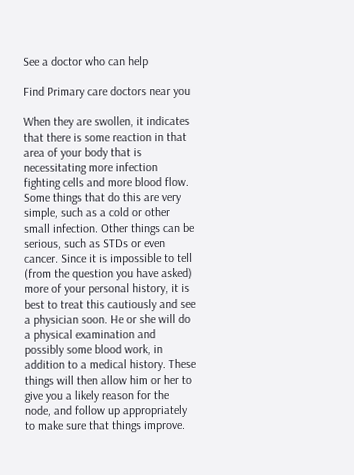See a doctor who can help

Find Primary care doctors near you

When they are swollen, it indicates that there is some reaction in that area of your body that is necessitating more infection fighting cells and more blood flow. Some things that do this are very simple, such as a cold or other small infection. Other things can be serious, such as STDs or even cancer. Since it is impossible to tell (from the question you have asked) more of your personal history, it is best to treat this cautiously and see a physician soon. He or she will do a physical examination and possibly some blood work, in addition to a medical history. These things will then allow him or her to give you a likely reason for the node, and follow up appropriately to make sure that things improve.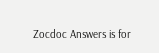Zocdoc Answers is for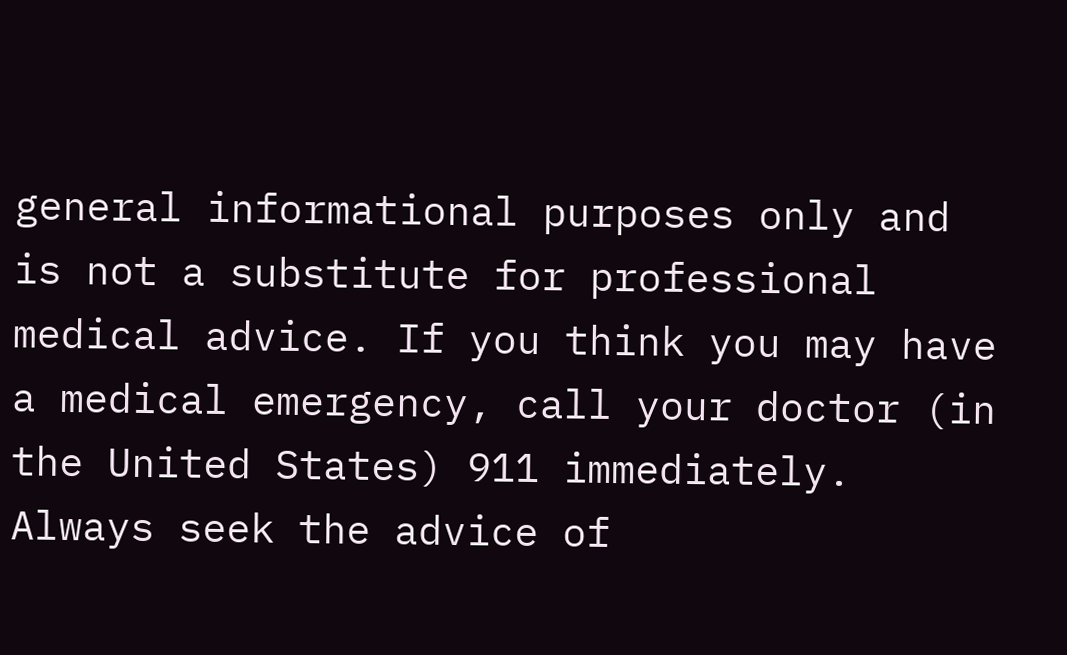general informational purposes only and is not a substitute for professional medical advice. If you think you may have a medical emergency, call your doctor (in the United States) 911 immediately. Always seek the advice of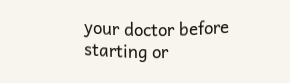your doctor before starting or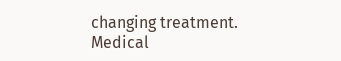changing treatment. Medical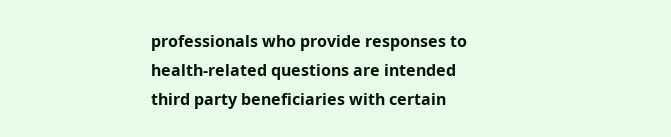professionals who provide responses to health-related questions are intended third party beneficiaries with certain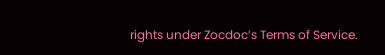rights under Zocdoc’s Terms of Service.